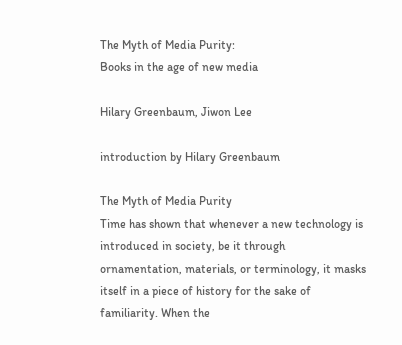The Myth of Media Purity:
Books in the age of new media

Hilary Greenbaum, Jiwon Lee

introduction by Hilary Greenbaum

The Myth of Media Purity
Time has shown that whenever a new technology is introduced in society, be it through ornamentation, materials, or terminology, it masks itself in a piece of history for the sake of familiarity. When the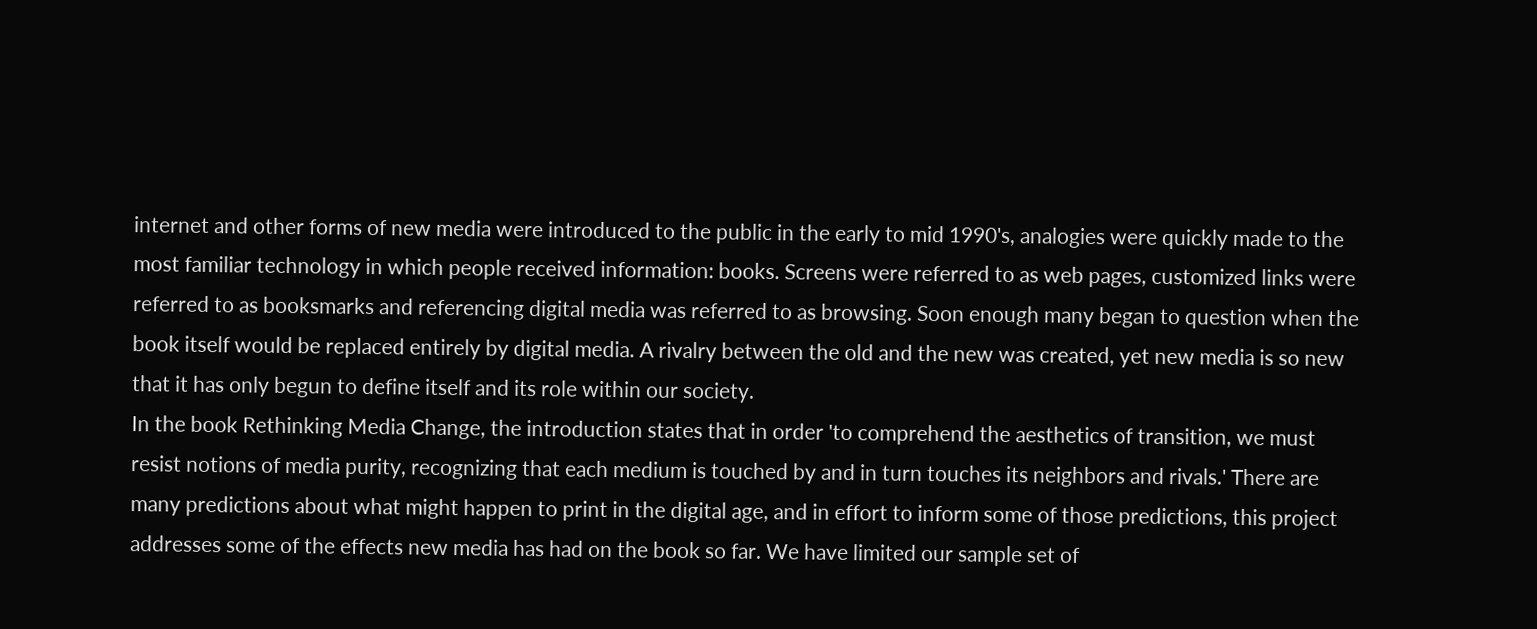internet and other forms of new media were introduced to the public in the early to mid 1990's, analogies were quickly made to the most familiar technology in which people received information: books. Screens were referred to as web pages, customized links were referred to as booksmarks and referencing digital media was referred to as browsing. Soon enough many began to question when the book itself would be replaced entirely by digital media. A rivalry between the old and the new was created, yet new media is so new that it has only begun to define itself and its role within our society.
In the book Rethinking Media Change, the introduction states that in order 'to comprehend the aesthetics of transition, we must resist notions of media purity, recognizing that each medium is touched by and in turn touches its neighbors and rivals.' There are many predictions about what might happen to print in the digital age, and in effort to inform some of those predictions, this project addresses some of the effects new media has had on the book so far. We have limited our sample set of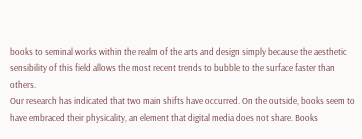books to seminal works within the realm of the arts and design simply because the aesthetic sensibility of this field allows the most recent trends to bubble to the surface faster than others.
Our research has indicated that two main shifts have occurred. On the outside, books seem to have embraced their physicality, an element that digital media does not share. Books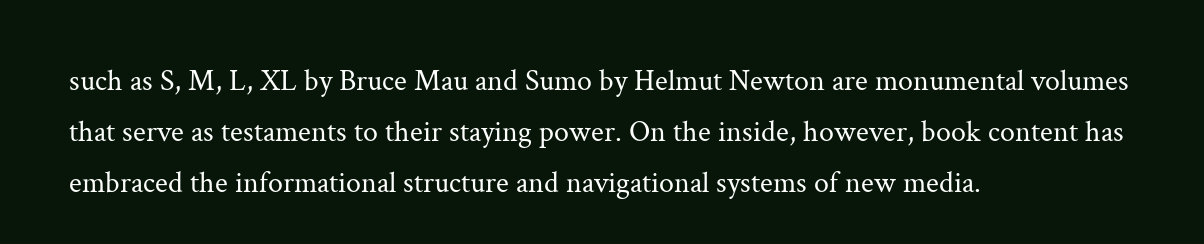such as S, M, L, XL by Bruce Mau and Sumo by Helmut Newton are monumental volumes that serve as testaments to their staying power. On the inside, however, book content has embraced the informational structure and navigational systems of new media.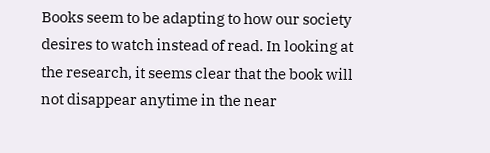Books seem to be adapting to how our society desires to watch instead of read. In looking at the research, it seems clear that the book will not disappear anytime in the near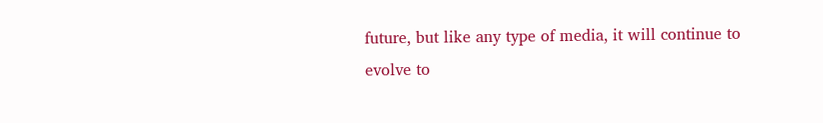future, but like any type of media, it will continue to evolve to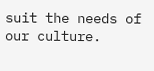suit the needs of our culture.